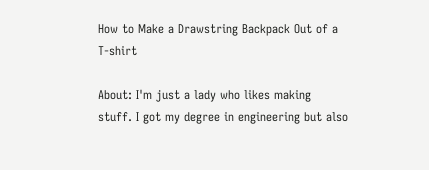How to Make a Drawstring Backpack Out of a T-shirt

About: I'm just a lady who likes making stuff. I got my degree in engineering but also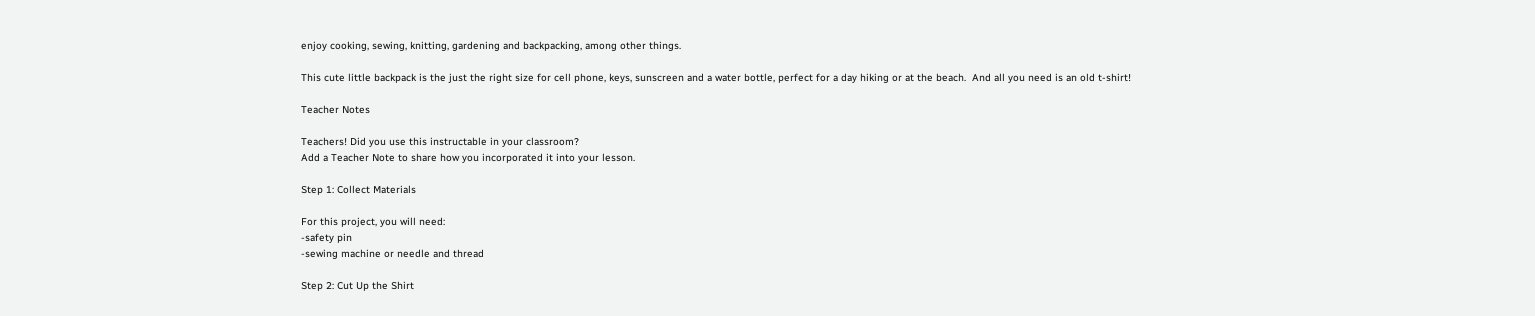enjoy cooking, sewing, knitting, gardening and backpacking, among other things.

This cute little backpack is the just the right size for cell phone, keys, sunscreen and a water bottle, perfect for a day hiking or at the beach.  And all you need is an old t-shirt!

Teacher Notes

Teachers! Did you use this instructable in your classroom?
Add a Teacher Note to share how you incorporated it into your lesson.

Step 1: Collect Materials

For this project, you will need:
-safety pin
-sewing machine or needle and thread

Step 2: Cut Up the Shirt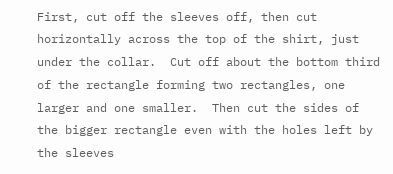First, cut off the sleeves off, then cut horizontally across the top of the shirt, just under the collar.  Cut off about the bottom third of the rectangle forming two rectangles, one larger and one smaller.  Then cut the sides of the bigger rectangle even with the holes left by the sleeves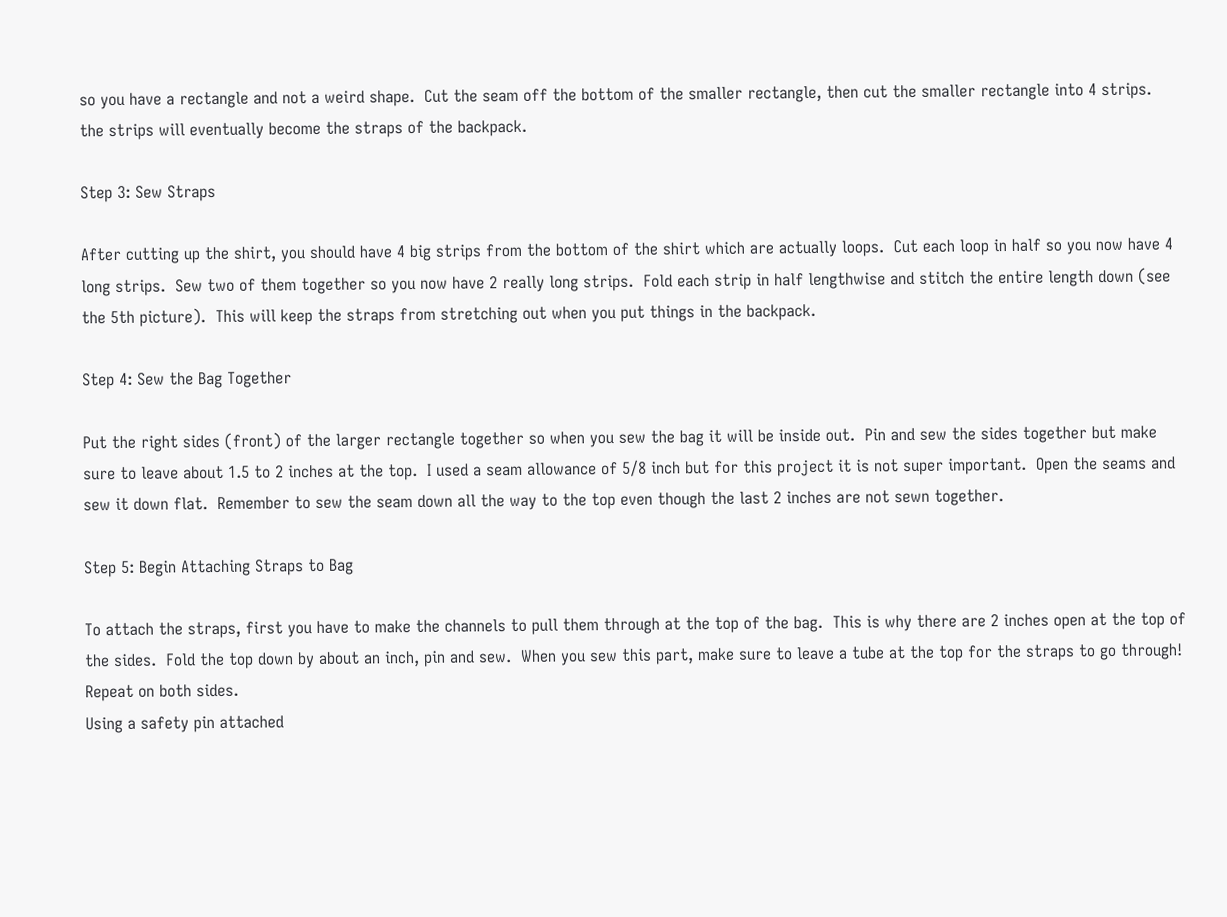so you have a rectangle and not a weird shape.  Cut the seam off the bottom of the smaller rectangle, then cut the smaller rectangle into 4 strips.  the strips will eventually become the straps of the backpack.

Step 3: Sew Straps

After cutting up the shirt, you should have 4 big strips from the bottom of the shirt which are actually loops.  Cut each loop in half so you now have 4 long strips.  Sew two of them together so you now have 2 really long strips.  Fold each strip in half lengthwise and stitch the entire length down (see the 5th picture).  This will keep the straps from stretching out when you put things in the backpack.

Step 4: Sew the Bag Together

Put the right sides (front) of the larger rectangle together so when you sew the bag it will be inside out.  Pin and sew the sides together but make sure to leave about 1.5 to 2 inches at the top.  I used a seam allowance of 5/8 inch but for this project it is not super important.  Open the seams and sew it down flat.  Remember to sew the seam down all the way to the top even though the last 2 inches are not sewn together.

Step 5: Begin Attaching Straps to Bag

To attach the straps, first you have to make the channels to pull them through at the top of the bag.  This is why there are 2 inches open at the top of the sides.  Fold the top down by about an inch, pin and sew.  When you sew this part, make sure to leave a tube at the top for the straps to go through!  Repeat on both sides.
Using a safety pin attached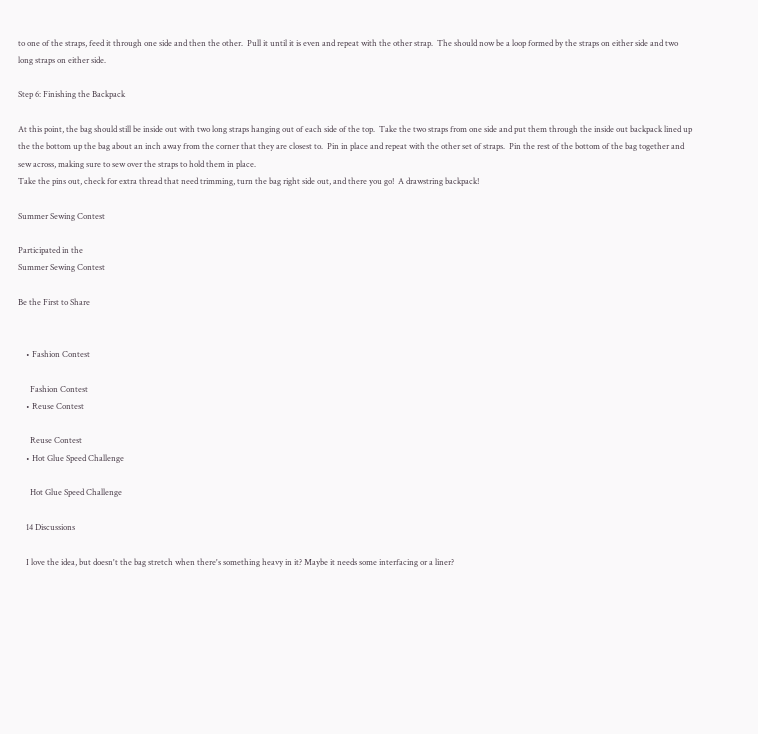to one of the straps, feed it through one side and then the other.  Pull it until it is even and repeat with the other strap.  The should now be a loop formed by the straps on either side and two long straps on either side.

Step 6: Finishing the Backpack

At this point, the bag should still be inside out with two long straps hanging out of each side of the top.  Take the two straps from one side and put them through the inside out backpack lined up the the bottom up the bag about an inch away from the corner that they are closest to.  Pin in place and repeat with the other set of straps.  Pin the rest of the bottom of the bag together and sew across, making sure to sew over the straps to hold them in place.
Take the pins out, check for extra thread that need trimming, turn the bag right side out, and there you go!  A drawstring backpack!

Summer Sewing Contest

Participated in the
Summer Sewing Contest

Be the First to Share


    • Fashion Contest

      Fashion Contest
    • Reuse Contest

      Reuse Contest
    • Hot Glue Speed Challenge

      Hot Glue Speed Challenge

    14 Discussions

    I love the idea, but doesn't the bag stretch when there's something heavy in it? Maybe it needs some interfacing or a liner?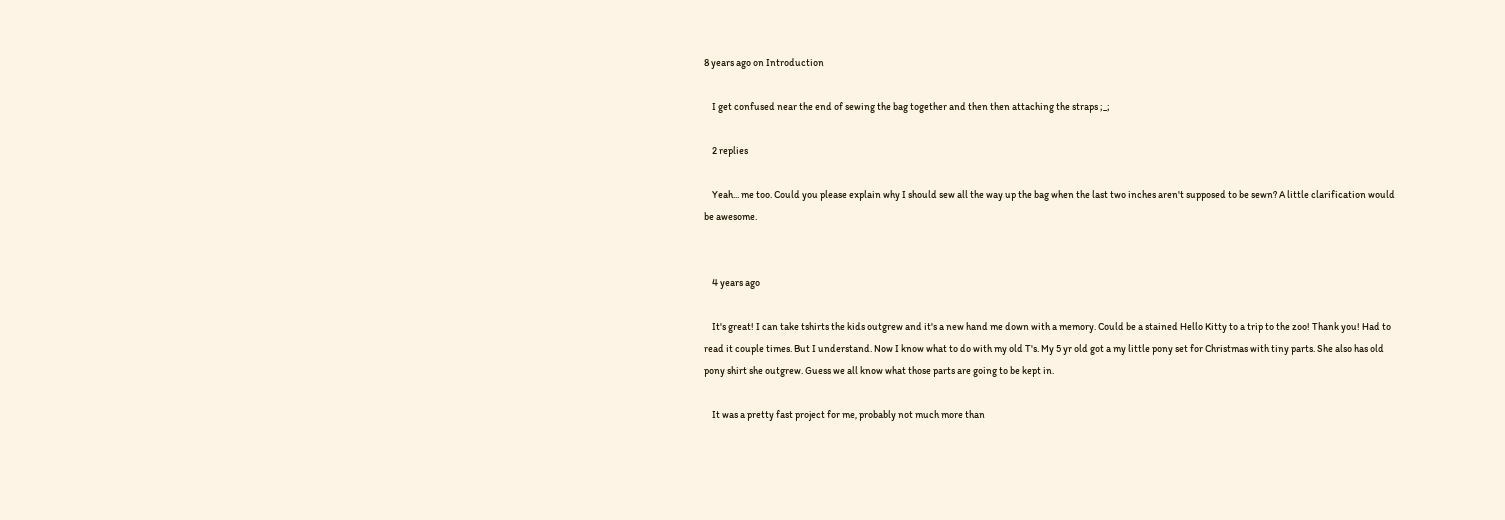8 years ago on Introduction

    I get confused near the end of sewing the bag together and then then attaching the straps ;_;

    2 replies

    Yeah... me too. Could you please explain why I should sew all the way up the bag when the last two inches aren't supposed to be sewn? A little clarification would be awesome.


    4 years ago

    It's great! I can take tshirts the kids outgrew and it's a new hand me down with a memory. Could be a stained Hello Kitty to a trip to the zoo! Thank you! Had to read it couple times. But I understand. Now I know what to do with my old T's. My 5 yr old got a my little pony set for Christmas with tiny parts. She also has old pony shirt she outgrew. Guess we all know what those parts are going to be kept in.

    It was a pretty fast project for me, probably not much more than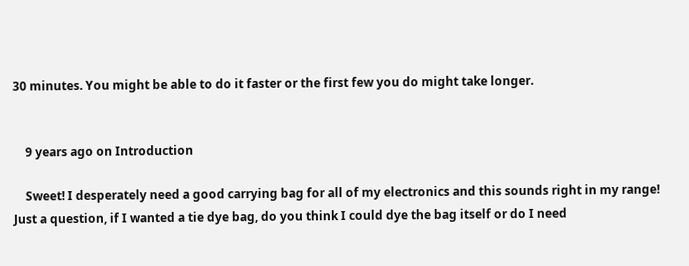30 minutes. You might be able to do it faster or the first few you do might take longer.


    9 years ago on Introduction

    Sweet! I desperately need a good carrying bag for all of my electronics and this sounds right in my range! Just a question, if I wanted a tie dye bag, do you think I could dye the bag itself or do I need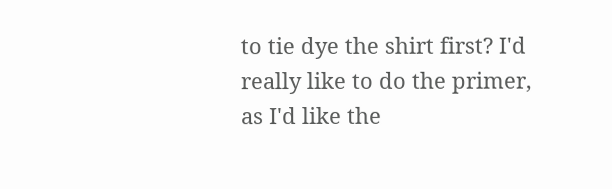to tie dye the shirt first? I'd really like to do the primer, as I'd like the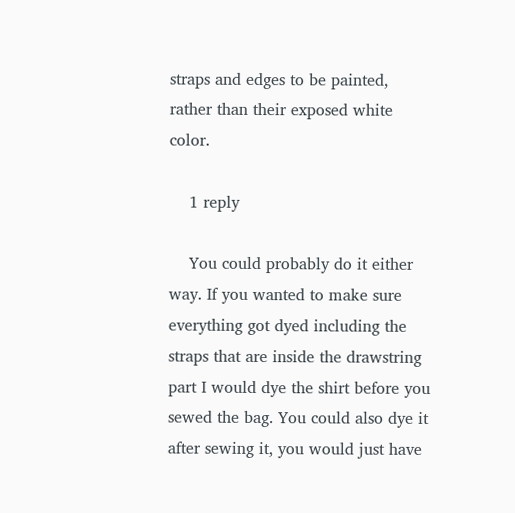straps and edges to be painted, rather than their exposed white color.

    1 reply

    You could probably do it either way. If you wanted to make sure everything got dyed including the straps that are inside the drawstring part I would dye the shirt before you sewed the bag. You could also dye it after sewing it, you would just have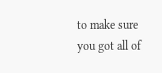to make sure you got all of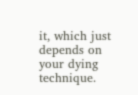it, which just depends on your dying technique.